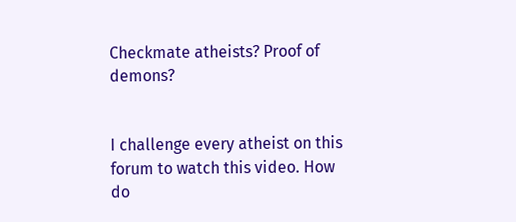Checkmate atheists? Proof of demons?


I challenge every atheist on this forum to watch this video. How do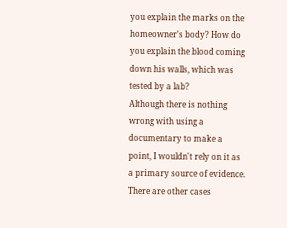you explain the marks on the homeowner's body? How do you explain the blood coming down his walls, which was tested by a lab?
Although there is nothing wrong with using a documentary to make a point, I wouldn't rely on it as a primary source of evidence. There are other cases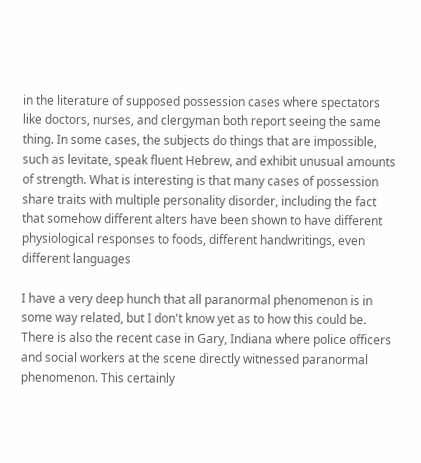in the literature of supposed possession cases where spectators like doctors, nurses, and clergyman both report seeing the same thing. In some cases, the subjects do things that are impossible, such as levitate, speak fluent Hebrew, and exhibit unusual amounts of strength. What is interesting is that many cases of possession share traits with multiple personality disorder, including the fact that somehow different alters have been shown to have different physiological responses to foods, different handwritings, even different languages

I have a very deep hunch that all paranormal phenomenon is in some way related, but I don't know yet as to how this could be.
There is also the recent case in Gary, Indiana where police officers and social workers at the scene directly witnessed paranormal phenomenon. This certainly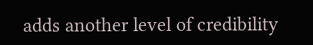adds another level of credibility